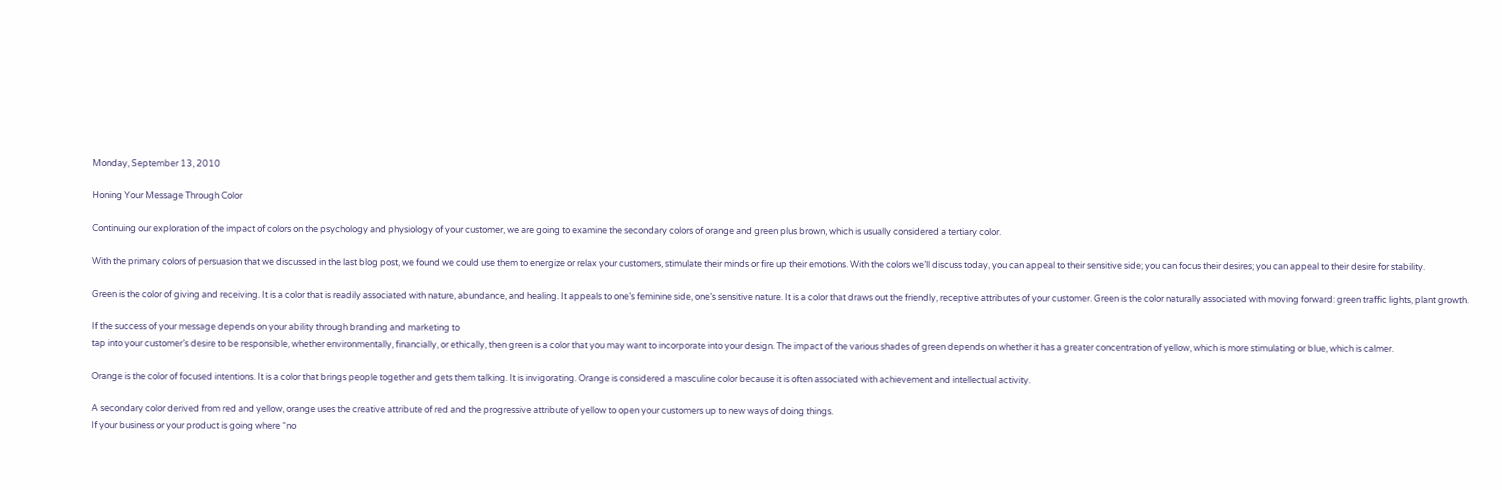Monday, September 13, 2010

Honing Your Message Through Color

Continuing our exploration of the impact of colors on the psychology and physiology of your customer, we are going to examine the secondary colors of orange and green plus brown, which is usually considered a tertiary color.

With the primary colors of persuasion that we discussed in the last blog post, we found we could use them to energize or relax your customers, stimulate their minds or fire up their emotions. With the colors we’ll discuss today, you can appeal to their sensitive side; you can focus their desires; you can appeal to their desire for stability.

Green is the color of giving and receiving. It is a color that is readily associated with nature, abundance, and healing. It appeals to one’s feminine side, one’s sensitive nature. It is a color that draws out the friendly, receptive attributes of your customer. Green is the color naturally associated with moving forward: green traffic lights, plant growth.

If the success of your message depends on your ability through branding and marketing to
tap into your customer’s desire to be responsible, whether environmentally, financially, or ethically, then green is a color that you may want to incorporate into your design. The impact of the various shades of green depends on whether it has a greater concentration of yellow, which is more stimulating or blue, which is calmer.

Orange is the color of focused intentions. It is a color that brings people together and gets them talking. It is invigorating. Orange is considered a masculine color because it is often associated with achievement and intellectual activity.

A secondary color derived from red and yellow, orange uses the creative attribute of red and the progressive attribute of yellow to open your customers up to new ways of doing things.
If your business or your product is going where “no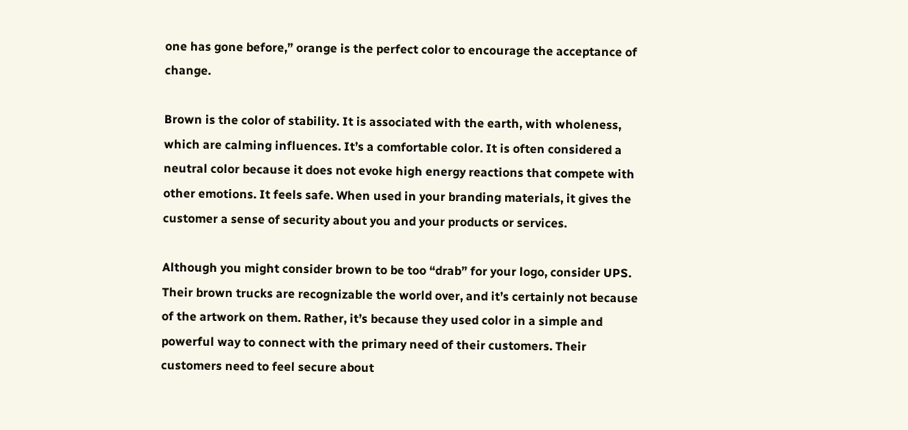one has gone before,” orange is the perfect color to encourage the acceptance of change.

Brown is the color of stability. It is associated with the earth, with wholeness, which are calming influences. It’s a comfortable color. It is often considered a neutral color because it does not evoke high energy reactions that compete with other emotions. It feels safe. When used in your branding materials, it gives the customer a sense of security about you and your products or services.

Although you might consider brown to be too “drab” for your logo, consider UPS. Their brown trucks are recognizable the world over, and it’s certainly not because of the artwork on them. Rather, it’s because they used color in a simple and powerful way to connect with the primary need of their customers. Their customers need to feel secure about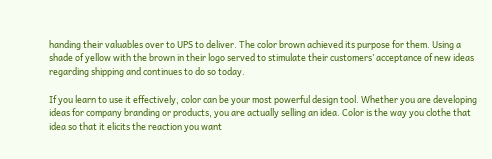handing their valuables over to UPS to deliver. The color brown achieved its purpose for them. Using a shade of yellow with the brown in their logo served to stimulate their customers’ acceptance of new ideas regarding shipping and continues to do so today.

If you learn to use it effectively, color can be your most powerful design tool. Whether you are developing ideas for company branding or products, you are actually selling an idea. Color is the way you clothe that idea so that it elicits the reaction you want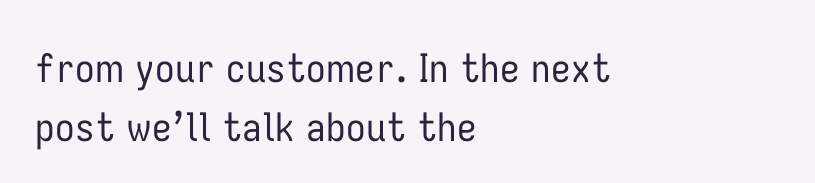from your customer. In the next post we’ll talk about the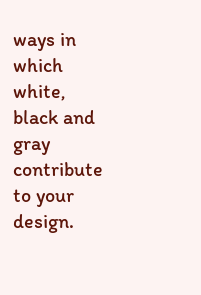ways in which white, black and gray contribute to your design.